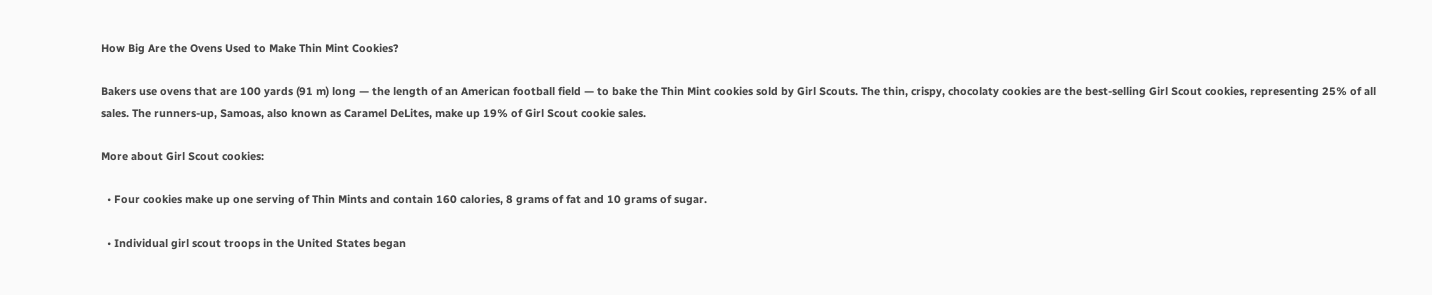How Big Are the Ovens Used to Make Thin Mint Cookies?

Bakers use ovens that are 100 yards (91 m) long — the length of an American football field — to bake the Thin Mint cookies sold by Girl Scouts. The thin, crispy, chocolaty cookies are the best-selling Girl Scout cookies, representing 25% of all sales. The runners-up, Samoas, also known as Caramel DeLites, make up 19% of Girl Scout cookie sales.

More about Girl Scout cookies:

  • Four cookies make up one serving of Thin Mints and contain 160 calories, 8 grams of fat and 10 grams of sugar.

  • Individual girl scout troops in the United States began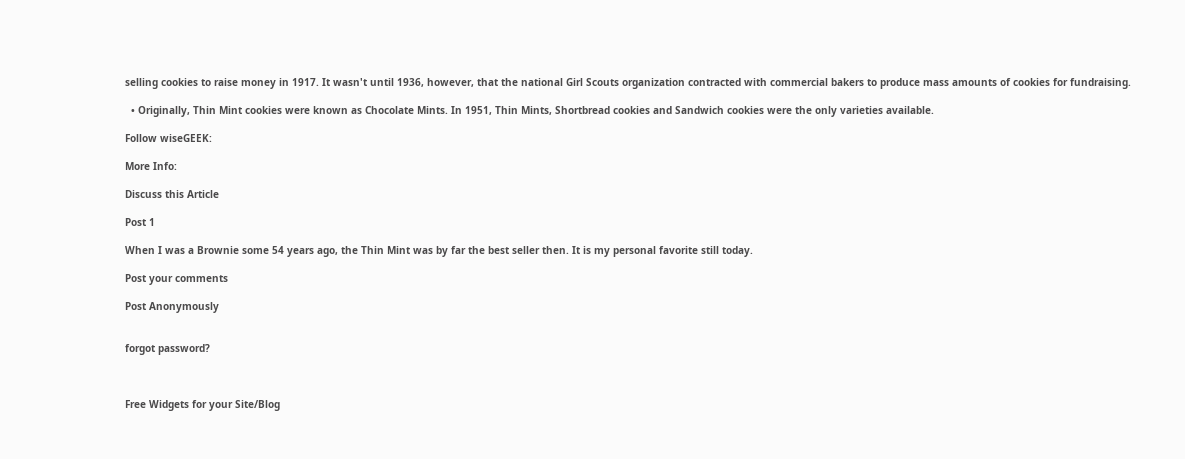selling cookies to raise money in 1917. It wasn't until 1936, however, that the national Girl Scouts organization contracted with commercial bakers to produce mass amounts of cookies for fundraising.

  • Originally, Thin Mint cookies were known as Chocolate Mints. In 1951, Thin Mints, Shortbread cookies and Sandwich cookies were the only varieties available.

Follow wiseGEEK:

More Info:

Discuss this Article

Post 1

When I was a Brownie some 54 years ago, the Thin Mint was by far the best seller then. It is my personal favorite still today.

Post your comments

Post Anonymously


forgot password?



Free Widgets for your Site/Blog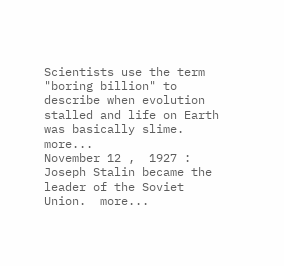Scientists use the term "boring billion" to describe when evolution stalled and life on Earth was basically slime.  more...
November 12 ,  1927 :  Joseph Stalin became the leader of the Soviet Union.  more...